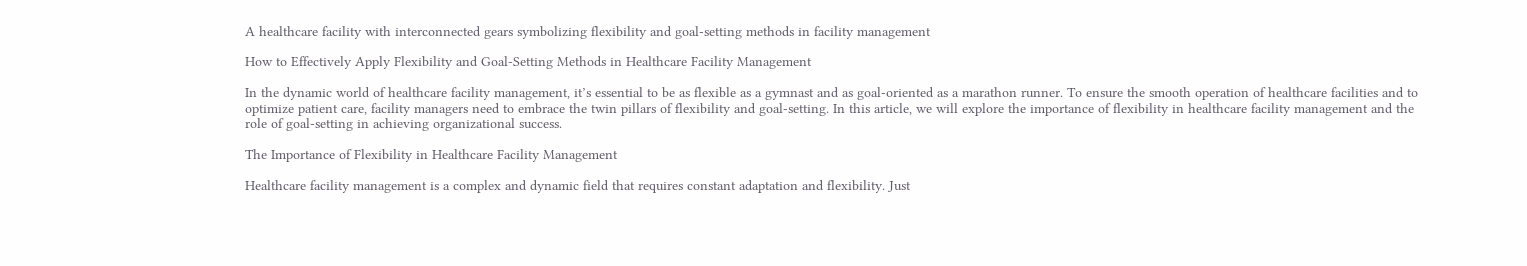A healthcare facility with interconnected gears symbolizing flexibility and goal-setting methods in facility management

How to Effectively Apply Flexibility and Goal-Setting Methods in Healthcare Facility Management

In the dynamic world of healthcare facility management, it’s essential to be as flexible as a gymnast and as goal-oriented as a marathon runner. To ensure the smooth operation of healthcare facilities and to optimize patient care, facility managers need to embrace the twin pillars of flexibility and goal-setting. In this article, we will explore the importance of flexibility in healthcare facility management and the role of goal-setting in achieving organizational success.

The Importance of Flexibility in Healthcare Facility Management

Healthcare facility management is a complex and dynamic field that requires constant adaptation and flexibility. Just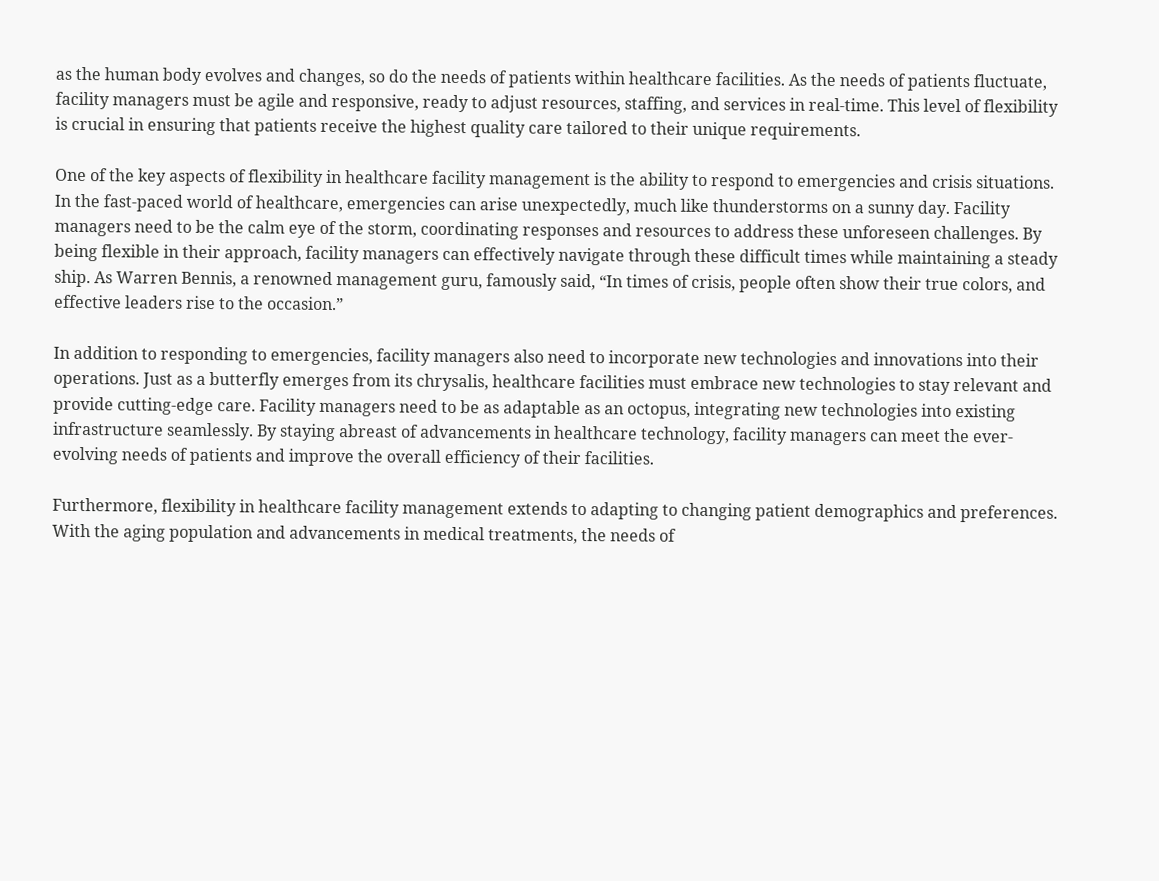as the human body evolves and changes, so do the needs of patients within healthcare facilities. As the needs of patients fluctuate, facility managers must be agile and responsive, ready to adjust resources, staffing, and services in real-time. This level of flexibility is crucial in ensuring that patients receive the highest quality care tailored to their unique requirements.

One of the key aspects of flexibility in healthcare facility management is the ability to respond to emergencies and crisis situations. In the fast-paced world of healthcare, emergencies can arise unexpectedly, much like thunderstorms on a sunny day. Facility managers need to be the calm eye of the storm, coordinating responses and resources to address these unforeseen challenges. By being flexible in their approach, facility managers can effectively navigate through these difficult times while maintaining a steady ship. As Warren Bennis, a renowned management guru, famously said, “In times of crisis, people often show their true colors, and effective leaders rise to the occasion.”

In addition to responding to emergencies, facility managers also need to incorporate new technologies and innovations into their operations. Just as a butterfly emerges from its chrysalis, healthcare facilities must embrace new technologies to stay relevant and provide cutting-edge care. Facility managers need to be as adaptable as an octopus, integrating new technologies into existing infrastructure seamlessly. By staying abreast of advancements in healthcare technology, facility managers can meet the ever-evolving needs of patients and improve the overall efficiency of their facilities.

Furthermore, flexibility in healthcare facility management extends to adapting to changing patient demographics and preferences. With the aging population and advancements in medical treatments, the needs of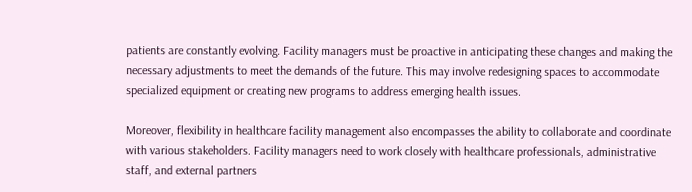patients are constantly evolving. Facility managers must be proactive in anticipating these changes and making the necessary adjustments to meet the demands of the future. This may involve redesigning spaces to accommodate specialized equipment or creating new programs to address emerging health issues.

Moreover, flexibility in healthcare facility management also encompasses the ability to collaborate and coordinate with various stakeholders. Facility managers need to work closely with healthcare professionals, administrative staff, and external partners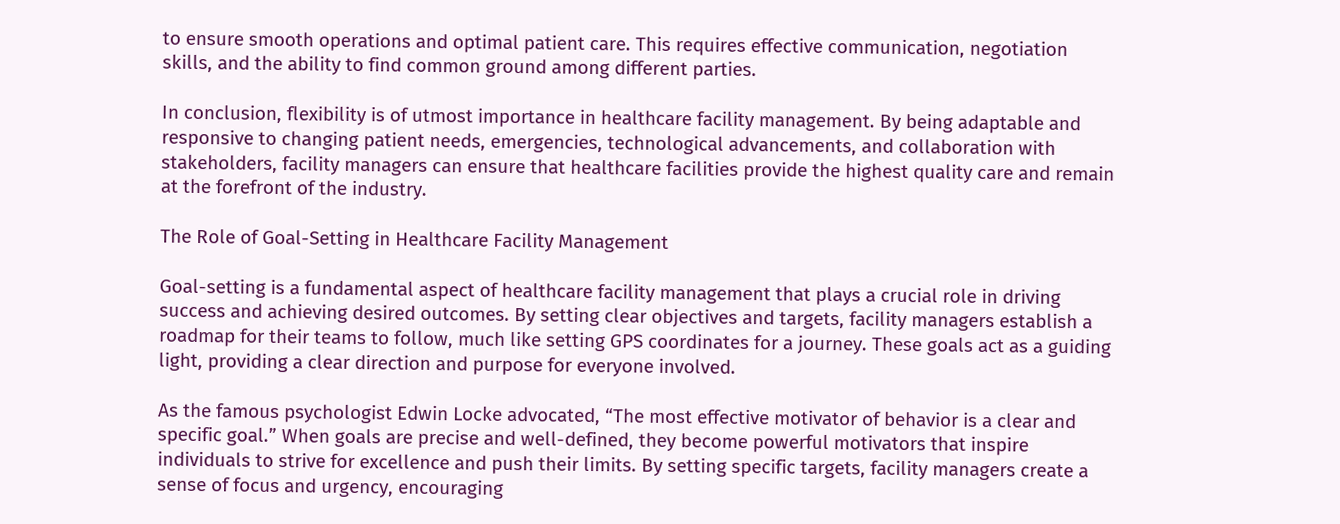to ensure smooth operations and optimal patient care. This requires effective communication, negotiation skills, and the ability to find common ground among different parties.

In conclusion, flexibility is of utmost importance in healthcare facility management. By being adaptable and responsive to changing patient needs, emergencies, technological advancements, and collaboration with stakeholders, facility managers can ensure that healthcare facilities provide the highest quality care and remain at the forefront of the industry.

The Role of Goal-Setting in Healthcare Facility Management

Goal-setting is a fundamental aspect of healthcare facility management that plays a crucial role in driving success and achieving desired outcomes. By setting clear objectives and targets, facility managers establish a roadmap for their teams to follow, much like setting GPS coordinates for a journey. These goals act as a guiding light, providing a clear direction and purpose for everyone involved.

As the famous psychologist Edwin Locke advocated, “The most effective motivator of behavior is a clear and specific goal.” When goals are precise and well-defined, they become powerful motivators that inspire individuals to strive for excellence and push their limits. By setting specific targets, facility managers create a sense of focus and urgency, encouraging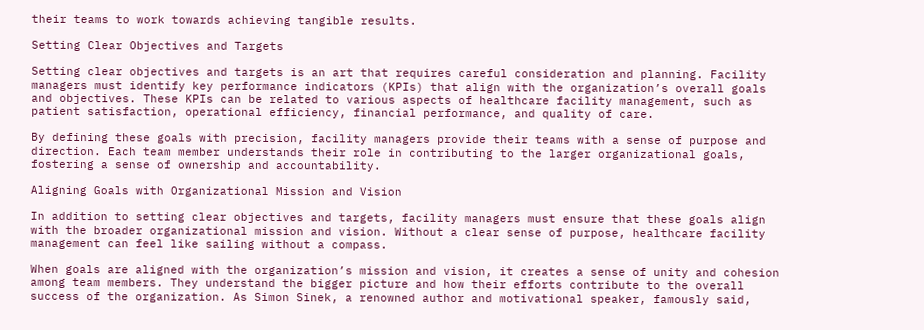their teams to work towards achieving tangible results.

Setting Clear Objectives and Targets

Setting clear objectives and targets is an art that requires careful consideration and planning. Facility managers must identify key performance indicators (KPIs) that align with the organization’s overall goals and objectives. These KPIs can be related to various aspects of healthcare facility management, such as patient satisfaction, operational efficiency, financial performance, and quality of care.

By defining these goals with precision, facility managers provide their teams with a sense of purpose and direction. Each team member understands their role in contributing to the larger organizational goals, fostering a sense of ownership and accountability.

Aligning Goals with Organizational Mission and Vision

In addition to setting clear objectives and targets, facility managers must ensure that these goals align with the broader organizational mission and vision. Without a clear sense of purpose, healthcare facility management can feel like sailing without a compass.

When goals are aligned with the organization’s mission and vision, it creates a sense of unity and cohesion among team members. They understand the bigger picture and how their efforts contribute to the overall success of the organization. As Simon Sinek, a renowned author and motivational speaker, famously said,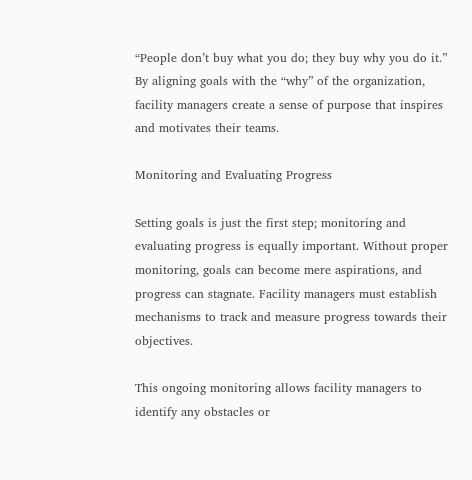“People don’t buy what you do; they buy why you do it.” By aligning goals with the “why” of the organization, facility managers create a sense of purpose that inspires and motivates their teams.

Monitoring and Evaluating Progress

Setting goals is just the first step; monitoring and evaluating progress is equally important. Without proper monitoring, goals can become mere aspirations, and progress can stagnate. Facility managers must establish mechanisms to track and measure progress towards their objectives.

This ongoing monitoring allows facility managers to identify any obstacles or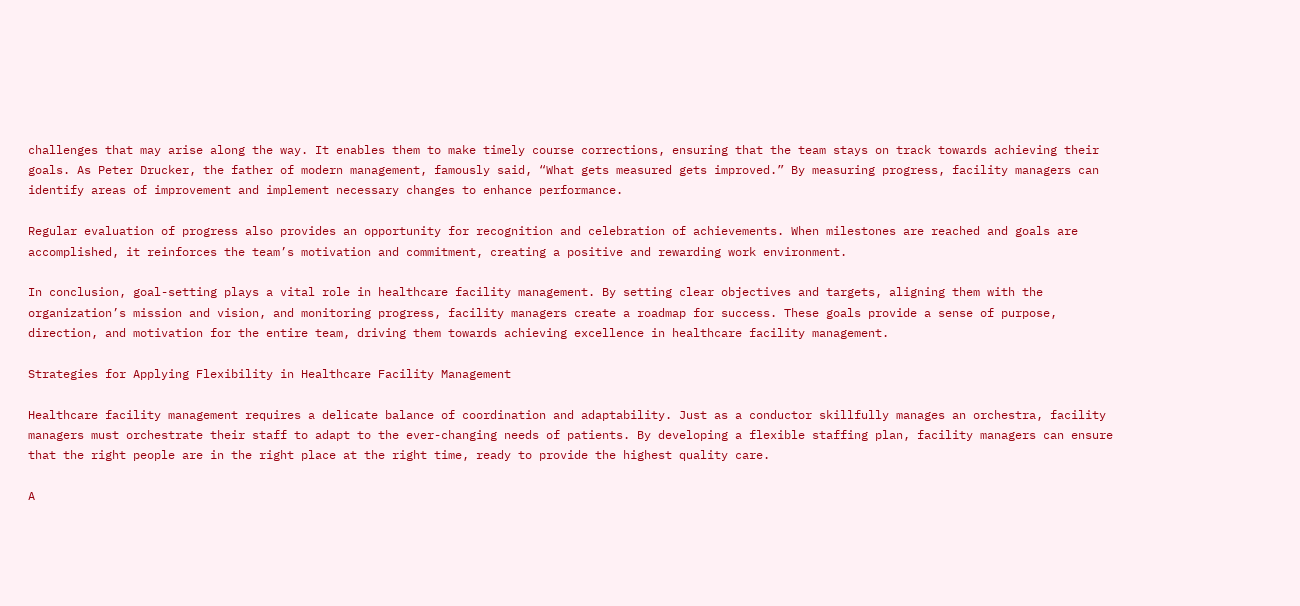challenges that may arise along the way. It enables them to make timely course corrections, ensuring that the team stays on track towards achieving their goals. As Peter Drucker, the father of modern management, famously said, “What gets measured gets improved.” By measuring progress, facility managers can identify areas of improvement and implement necessary changes to enhance performance.

Regular evaluation of progress also provides an opportunity for recognition and celebration of achievements. When milestones are reached and goals are accomplished, it reinforces the team’s motivation and commitment, creating a positive and rewarding work environment.

In conclusion, goal-setting plays a vital role in healthcare facility management. By setting clear objectives and targets, aligning them with the organization’s mission and vision, and monitoring progress, facility managers create a roadmap for success. These goals provide a sense of purpose, direction, and motivation for the entire team, driving them towards achieving excellence in healthcare facility management.

Strategies for Applying Flexibility in Healthcare Facility Management

Healthcare facility management requires a delicate balance of coordination and adaptability. Just as a conductor skillfully manages an orchestra, facility managers must orchestrate their staff to adapt to the ever-changing needs of patients. By developing a flexible staffing plan, facility managers can ensure that the right people are in the right place at the right time, ready to provide the highest quality care.

A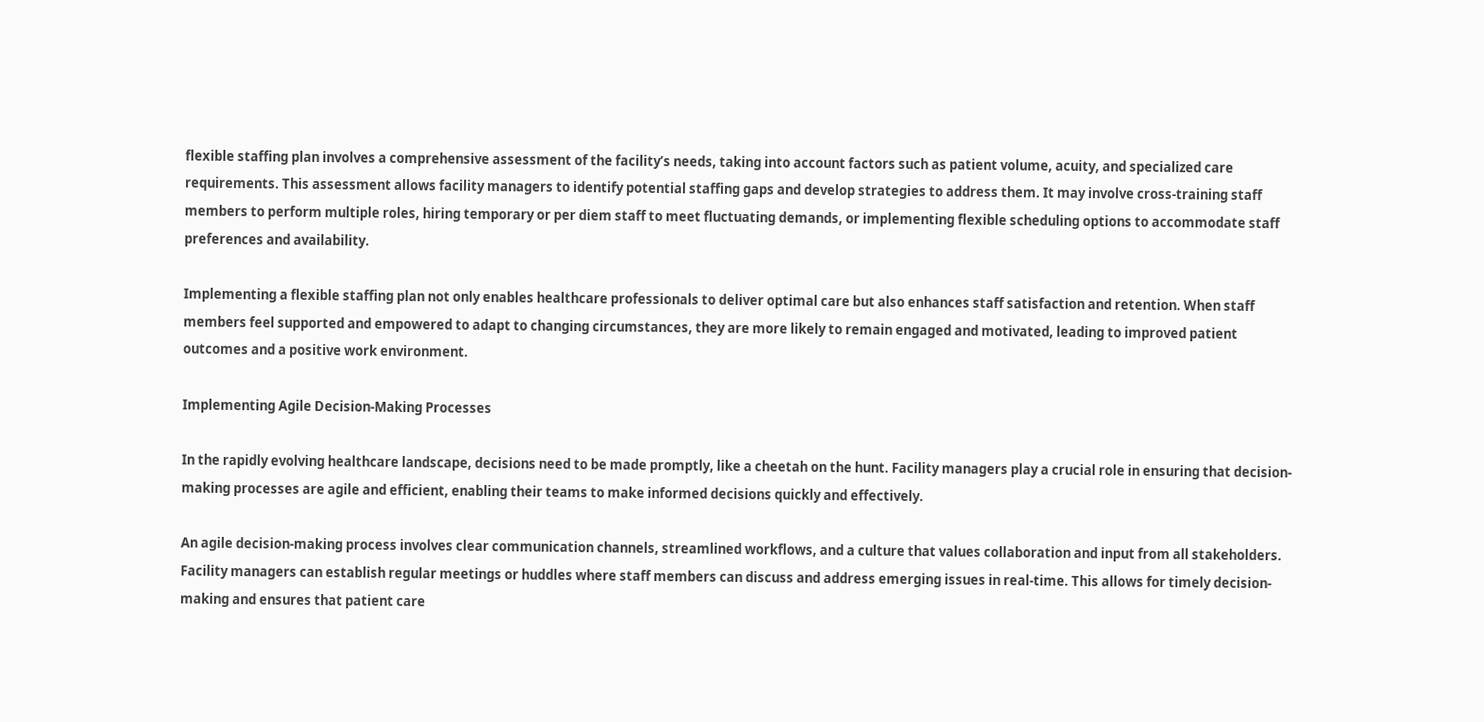flexible staffing plan involves a comprehensive assessment of the facility’s needs, taking into account factors such as patient volume, acuity, and specialized care requirements. This assessment allows facility managers to identify potential staffing gaps and develop strategies to address them. It may involve cross-training staff members to perform multiple roles, hiring temporary or per diem staff to meet fluctuating demands, or implementing flexible scheduling options to accommodate staff preferences and availability.

Implementing a flexible staffing plan not only enables healthcare professionals to deliver optimal care but also enhances staff satisfaction and retention. When staff members feel supported and empowered to adapt to changing circumstances, they are more likely to remain engaged and motivated, leading to improved patient outcomes and a positive work environment.

Implementing Agile Decision-Making Processes

In the rapidly evolving healthcare landscape, decisions need to be made promptly, like a cheetah on the hunt. Facility managers play a crucial role in ensuring that decision-making processes are agile and efficient, enabling their teams to make informed decisions quickly and effectively.

An agile decision-making process involves clear communication channels, streamlined workflows, and a culture that values collaboration and input from all stakeholders. Facility managers can establish regular meetings or huddles where staff members can discuss and address emerging issues in real-time. This allows for timely decision-making and ensures that patient care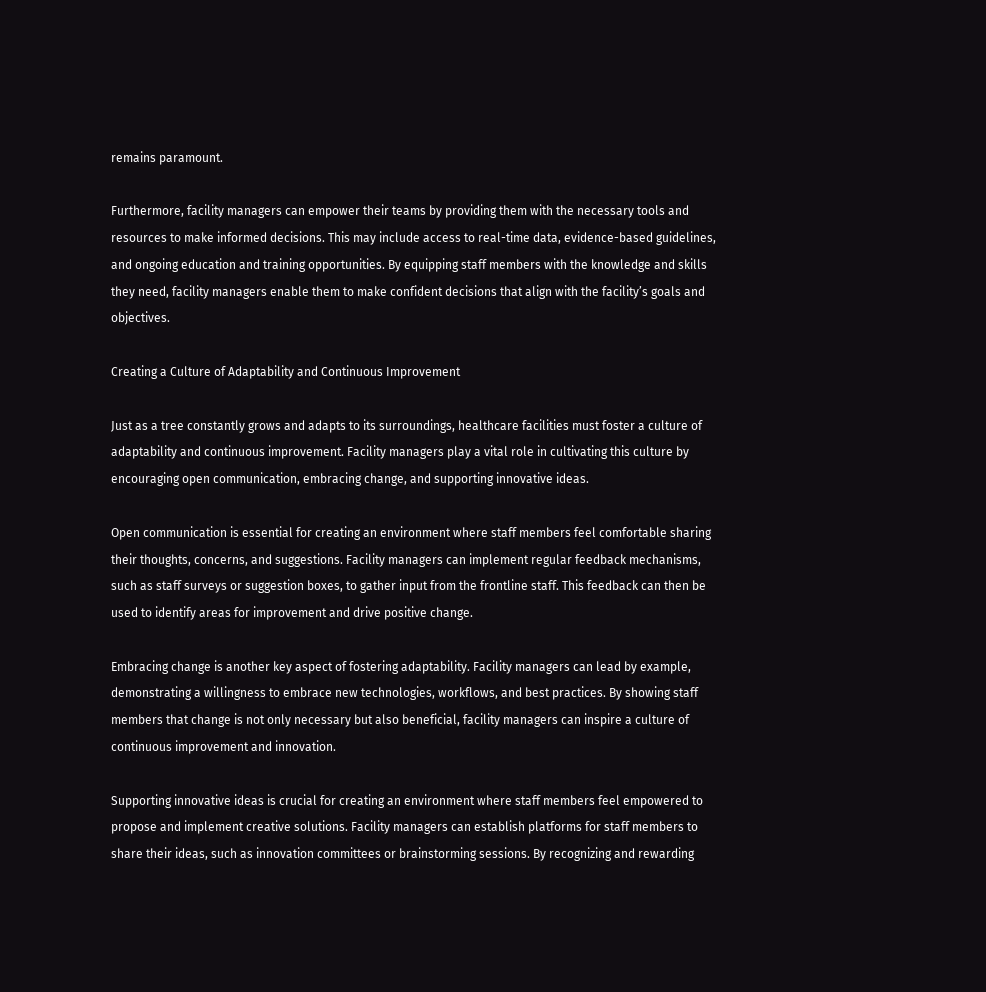remains paramount.

Furthermore, facility managers can empower their teams by providing them with the necessary tools and resources to make informed decisions. This may include access to real-time data, evidence-based guidelines, and ongoing education and training opportunities. By equipping staff members with the knowledge and skills they need, facility managers enable them to make confident decisions that align with the facility’s goals and objectives.

Creating a Culture of Adaptability and Continuous Improvement

Just as a tree constantly grows and adapts to its surroundings, healthcare facilities must foster a culture of adaptability and continuous improvement. Facility managers play a vital role in cultivating this culture by encouraging open communication, embracing change, and supporting innovative ideas.

Open communication is essential for creating an environment where staff members feel comfortable sharing their thoughts, concerns, and suggestions. Facility managers can implement regular feedback mechanisms, such as staff surveys or suggestion boxes, to gather input from the frontline staff. This feedback can then be used to identify areas for improvement and drive positive change.

Embracing change is another key aspect of fostering adaptability. Facility managers can lead by example, demonstrating a willingness to embrace new technologies, workflows, and best practices. By showing staff members that change is not only necessary but also beneficial, facility managers can inspire a culture of continuous improvement and innovation.

Supporting innovative ideas is crucial for creating an environment where staff members feel empowered to propose and implement creative solutions. Facility managers can establish platforms for staff members to share their ideas, such as innovation committees or brainstorming sessions. By recognizing and rewarding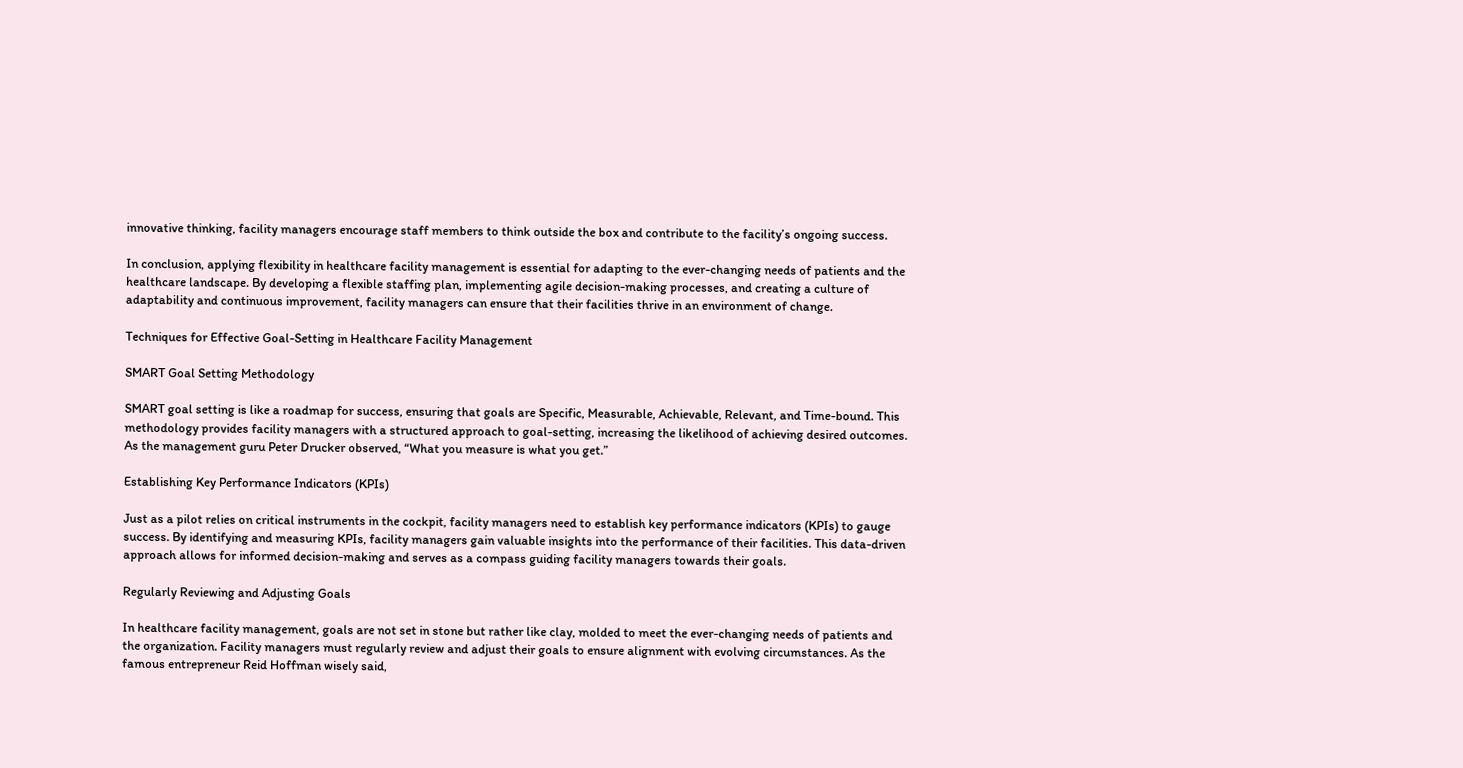innovative thinking, facility managers encourage staff members to think outside the box and contribute to the facility’s ongoing success.

In conclusion, applying flexibility in healthcare facility management is essential for adapting to the ever-changing needs of patients and the healthcare landscape. By developing a flexible staffing plan, implementing agile decision-making processes, and creating a culture of adaptability and continuous improvement, facility managers can ensure that their facilities thrive in an environment of change.

Techniques for Effective Goal-Setting in Healthcare Facility Management

SMART Goal Setting Methodology

SMART goal setting is like a roadmap for success, ensuring that goals are Specific, Measurable, Achievable, Relevant, and Time-bound. This methodology provides facility managers with a structured approach to goal-setting, increasing the likelihood of achieving desired outcomes. As the management guru Peter Drucker observed, “What you measure is what you get.”

Establishing Key Performance Indicators (KPIs)

Just as a pilot relies on critical instruments in the cockpit, facility managers need to establish key performance indicators (KPIs) to gauge success. By identifying and measuring KPIs, facility managers gain valuable insights into the performance of their facilities. This data-driven approach allows for informed decision-making and serves as a compass guiding facility managers towards their goals.

Regularly Reviewing and Adjusting Goals

In healthcare facility management, goals are not set in stone but rather like clay, molded to meet the ever-changing needs of patients and the organization. Facility managers must regularly review and adjust their goals to ensure alignment with evolving circumstances. As the famous entrepreneur Reid Hoffman wisely said,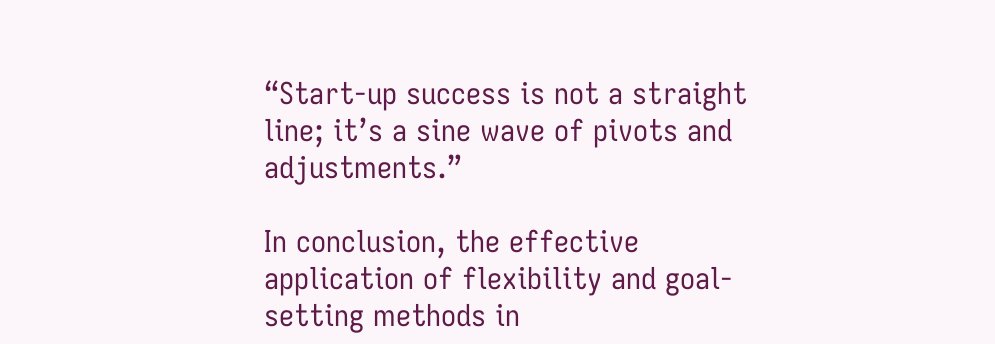“Start-up success is not a straight line; it’s a sine wave of pivots and adjustments.”

In conclusion, the effective application of flexibility and goal-setting methods in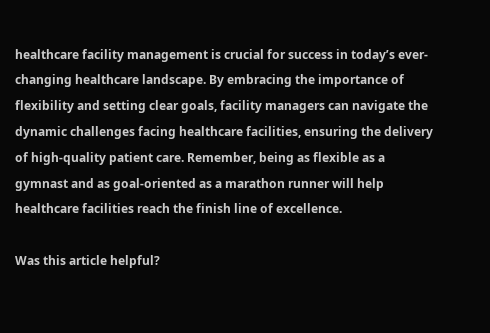healthcare facility management is crucial for success in today’s ever-changing healthcare landscape. By embracing the importance of flexibility and setting clear goals, facility managers can navigate the dynamic challenges facing healthcare facilities, ensuring the delivery of high-quality patient care. Remember, being as flexible as a gymnast and as goal-oriented as a marathon runner will help healthcare facilities reach the finish line of excellence.

Was this article helpful?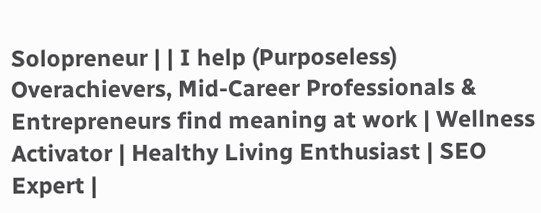Solopreneur | | I help (Purposeless) Overachievers, Mid-Career Professionals & Entrepreneurs find meaning at work | Wellness Activator | Healthy Living Enthusiast | SEO Expert |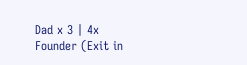Dad x 3 | 4x Founder (Exit in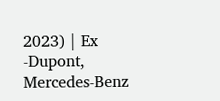2023) | Ex -Dupont, Mercedes-Benz